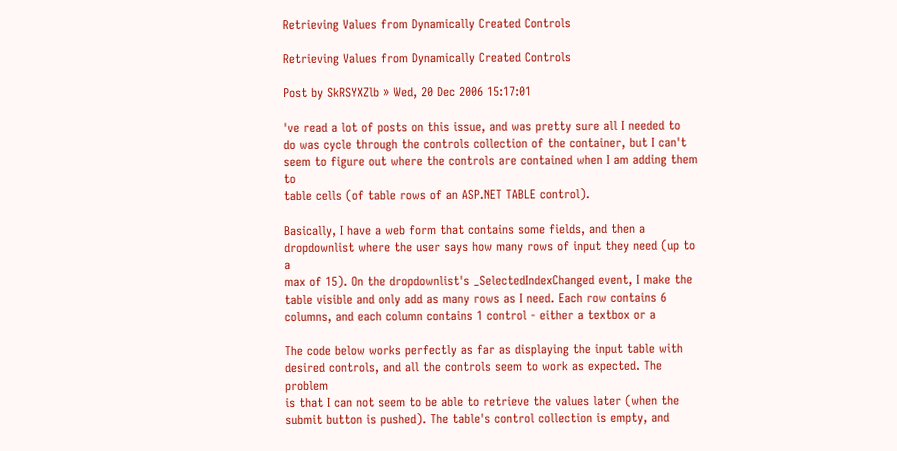Retrieving Values from Dynamically Created Controls

Retrieving Values from Dynamically Created Controls

Post by SkRSYXZlb » Wed, 20 Dec 2006 15:17:01

've read a lot of posts on this issue, and was pretty sure all I needed to
do was cycle through the controls collection of the container, but I can't
seem to figure out where the controls are contained when I am adding them to
table cells (of table rows of an ASP.NET TABLE control).

Basically, I have a web form that contains some fields, and then a
dropdownlist where the user says how many rows of input they need (up to a
max of 15). On the dropdownlist's _SelectedIndexChanged event, I make the
table visible and only add as many rows as I need. Each row contains 6
columns, and each column contains 1 control - either a textbox or a

The code below works perfectly as far as displaying the input table with
desired controls, and all the controls seem to work as expected. The problem
is that I can not seem to be able to retrieve the values later (when the
submit button is pushed). The table's control collection is empty, and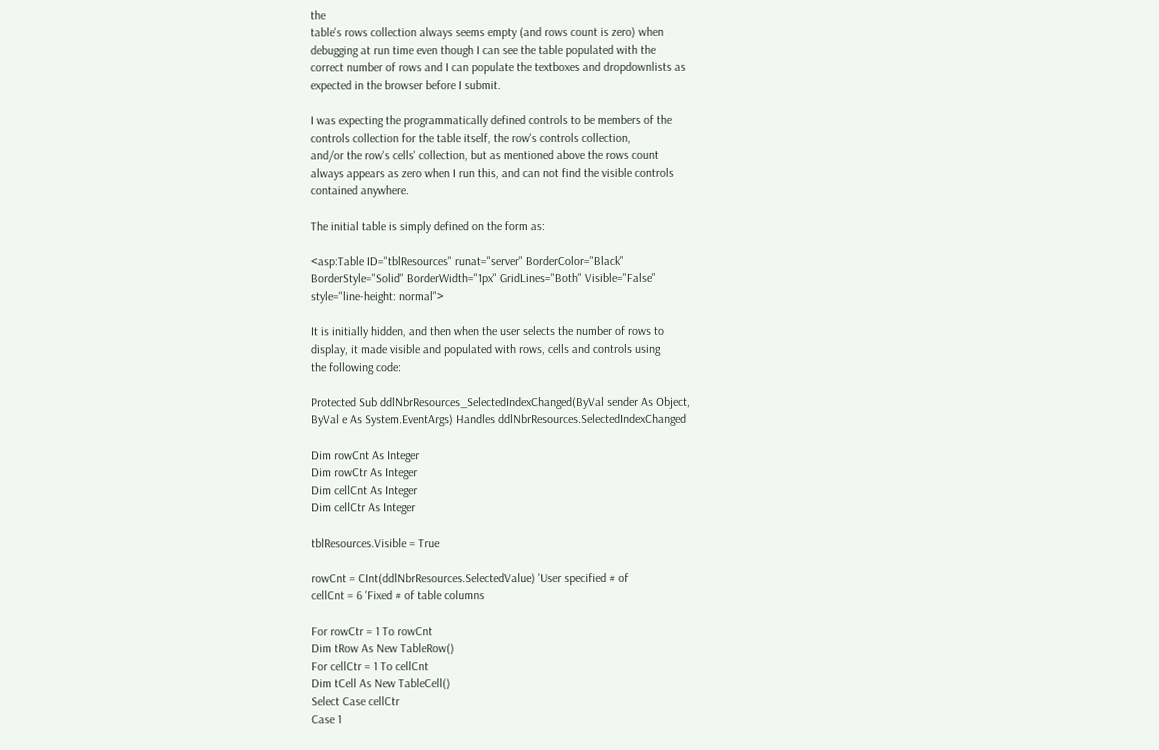the
table's rows collection always seems empty (and rows count is zero) when
debugging at run time even though I can see the table populated with the
correct number of rows and I can populate the textboxes and dropdownlists as
expected in the browser before I submit.

I was expecting the programmatically defined controls to be members of the
controls collection for the table itself, the row's controls collection,
and/or the row's cells' collection, but as mentioned above the rows count
always appears as zero when I run this, and can not find the visible controls
contained anywhere.

The initial table is simply defined on the form as:

<asp:Table ID="tblResources" runat="server" BorderColor="Black"
BorderStyle="Solid" BorderWidth="1px" GridLines="Both" Visible="False"
style="line-height: normal">

It is initially hidden, and then when the user selects the number of rows to
display, it made visible and populated with rows, cells and controls using
the following code:

Protected Sub ddlNbrResources_SelectedIndexChanged(ByVal sender As Object,
ByVal e As System.EventArgs) Handles ddlNbrResources.SelectedIndexChanged

Dim rowCnt As Integer
Dim rowCtr As Integer
Dim cellCnt As Integer
Dim cellCtr As Integer

tblResources.Visible = True

rowCnt = CInt(ddlNbrResources.SelectedValue) 'User specified # of
cellCnt = 6 'Fixed # of table columns

For rowCtr = 1 To rowCnt
Dim tRow As New TableRow()
For cellCtr = 1 To cellCnt
Dim tCell As New TableCell()
Select Case cellCtr
Case 1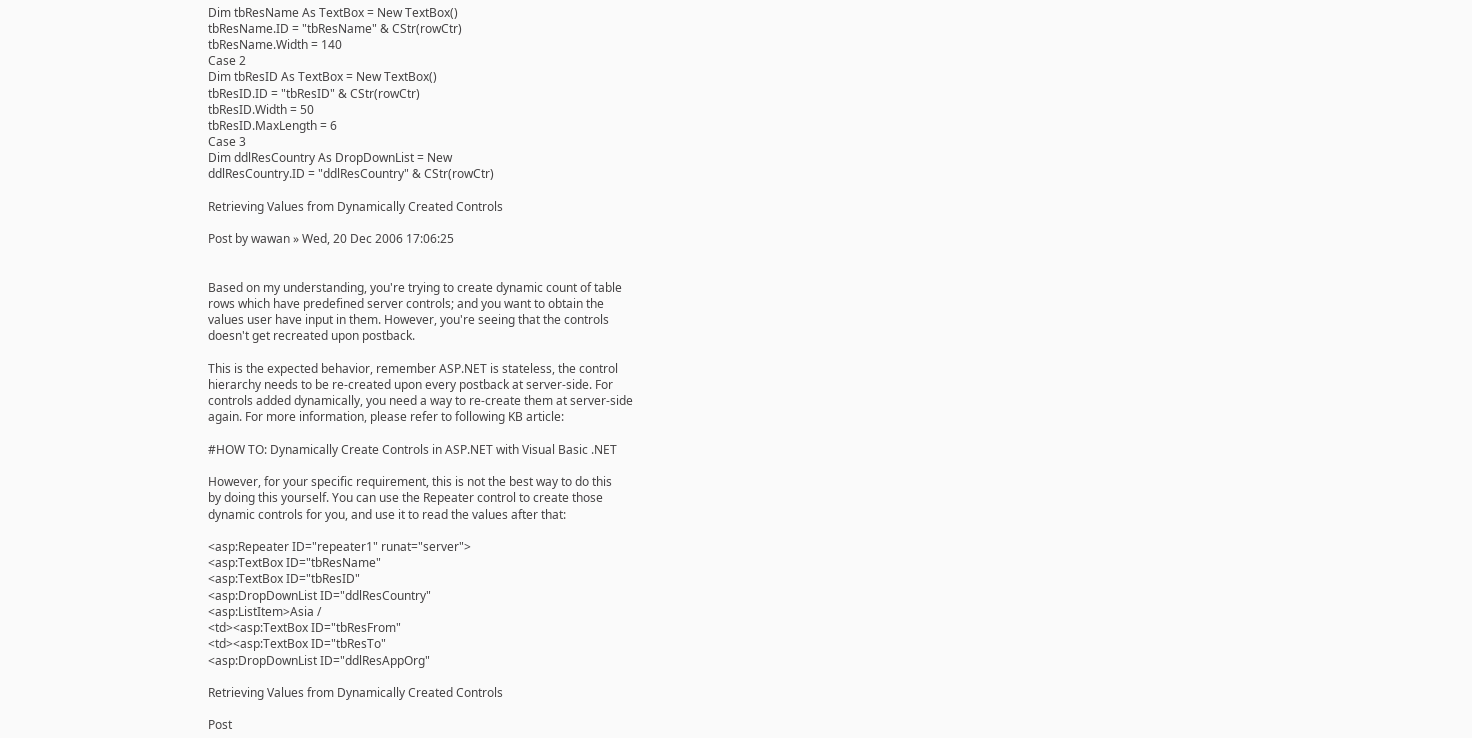Dim tbResName As TextBox = New TextBox()
tbResName.ID = "tbResName" & CStr(rowCtr)
tbResName.Width = 140
Case 2
Dim tbResID As TextBox = New TextBox()
tbResID.ID = "tbResID" & CStr(rowCtr)
tbResID.Width = 50
tbResID.MaxLength = 6
Case 3
Dim ddlResCountry As DropDownList = New
ddlResCountry.ID = "ddlResCountry" & CStr(rowCtr)

Retrieving Values from Dynamically Created Controls

Post by wawan » Wed, 20 Dec 2006 17:06:25


Based on my understanding, you're trying to create dynamic count of table
rows which have predefined server controls; and you want to obtain the
values user have input in them. However, you're seeing that the controls
doesn't get recreated upon postback.

This is the expected behavior, remember ASP.NET is stateless, the control
hierarchy needs to be re-created upon every postback at server-side. For
controls added dynamically, you need a way to re-create them at server-side
again. For more information, please refer to following KB article:

#HOW TO: Dynamically Create Controls in ASP.NET with Visual Basic .NET

However, for your specific requirement, this is not the best way to do this
by doing this yourself. You can use the Repeater control to create those
dynamic controls for you, and use it to read the values after that:

<asp:Repeater ID="repeater1" runat="server">
<asp:TextBox ID="tbResName"
<asp:TextBox ID="tbResID"
<asp:DropDownList ID="ddlResCountry"
<asp:ListItem>Asia /
<td><asp:TextBox ID="tbResFrom"
<td><asp:TextBox ID="tbResTo"
<asp:DropDownList ID="ddlResAppOrg"

Retrieving Values from Dynamically Created Controls

Post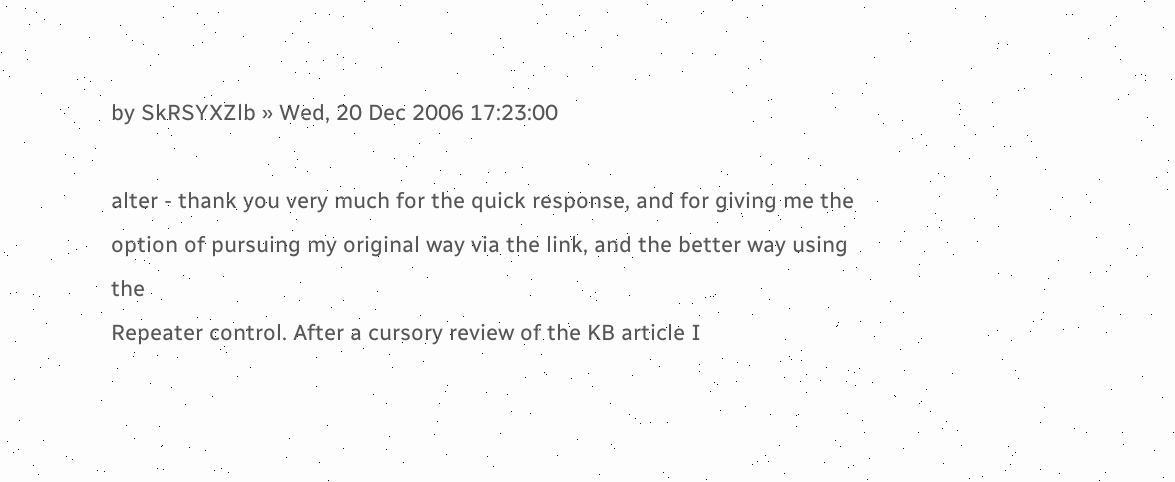by SkRSYXZlb » Wed, 20 Dec 2006 17:23:00

alter - thank you very much for the quick response, and for giving me the
option of pursuing my original way via the link, and the better way using the
Repeater control. After a cursory review of the KB article I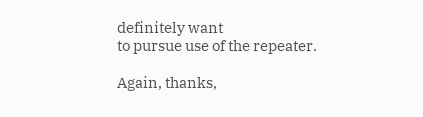definitely want
to pursue use of the repeater.

Again, thanks,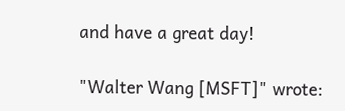and have a great day!

"Walter Wang [MSFT]" wrote: